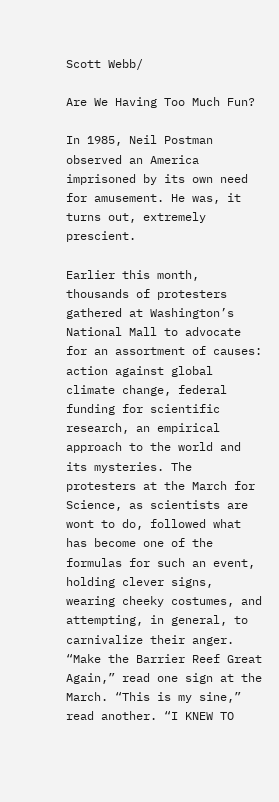Scott Webb/

Are We Having Too Much Fun?

In 1985, Neil Postman observed an America imprisoned by its own need for amusement. He was, it turns out, extremely prescient.

Earlier this month, thousands of protesters gathered at Washington’s National Mall to advocate for an assortment of causes: action against global climate change, federal funding for scientific research, an empirical approach to the world and its mysteries. The protesters at the March for Science, as scientists are wont to do, followed what has become one of the formulas for such an event, holding clever signs, wearing cheeky costumes, and attempting, in general, to carnivalize their anger. “Make the Barrier Reef Great Again,” read one sign at the March. “This is my sine,” read another. “I KNEW TO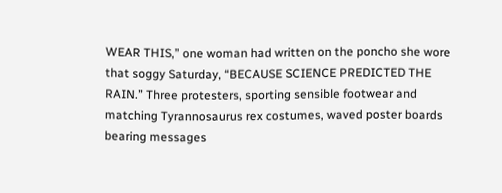WEAR THIS,” one woman had written on the poncho she wore that soggy Saturday, “BECAUSE SCIENCE PREDICTED THE RAIN.” Three protesters, sporting sensible footwear and matching Tyrannosaurus rex costumes, waved poster boards bearing messages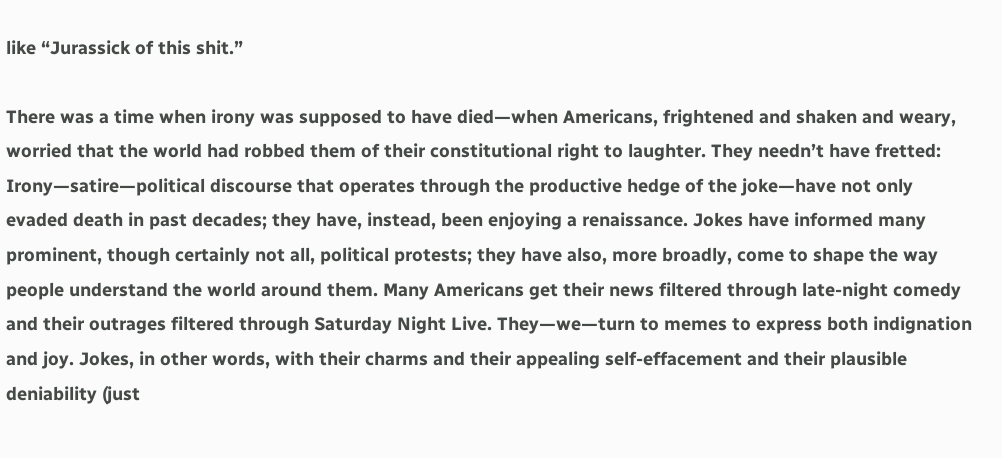like “Jurassick of this shit.”

There was a time when irony was supposed to have died—when Americans, frightened and shaken and weary, worried that the world had robbed them of their constitutional right to laughter. They needn’t have fretted: Irony—satire—political discourse that operates through the productive hedge of the joke—have not only evaded death in past decades; they have, instead, been enjoying a renaissance. Jokes have informed many prominent, though certainly not all, political protests; they have also, more broadly, come to shape the way people understand the world around them. Many Americans get their news filtered through late-night comedy and their outrages filtered through Saturday Night Live. They—we—turn to memes to express both indignation and joy. Jokes, in other words, with their charms and their appealing self-effacement and their plausible deniability (just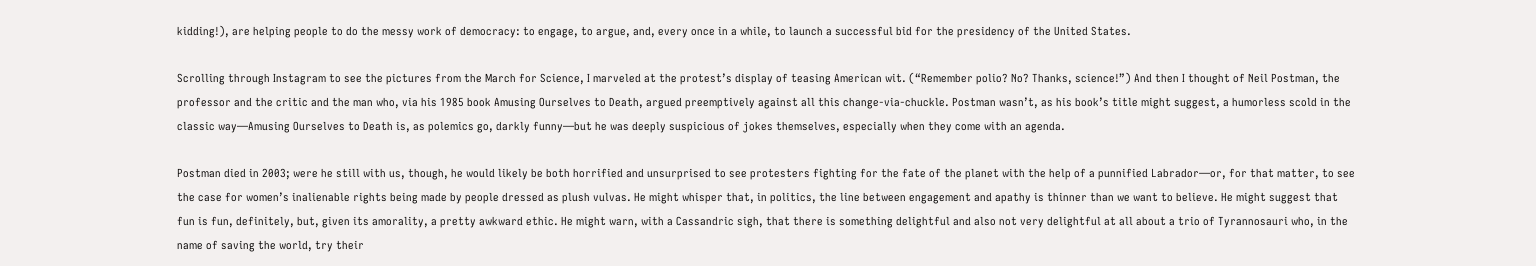kidding!), are helping people to do the messy work of democracy: to engage, to argue, and, every once in a while, to launch a successful bid for the presidency of the United States.

Scrolling through Instagram to see the pictures from the March for Science, I marveled at the protest’s display of teasing American wit. (“Remember polio? No? Thanks, science!”) And then I thought of Neil Postman, the professor and the critic and the man who, via his 1985 book Amusing Ourselves to Death, argued preemptively against all this change-via-chuckle. Postman wasn’t, as his book’s title might suggest, a humorless scold in the classic way—Amusing Ourselves to Death is, as polemics go, darkly funny—but he was deeply suspicious of jokes themselves, especially when they come with an agenda.

Postman died in 2003; were he still with us, though, he would likely be both horrified and unsurprised to see protesters fighting for the fate of the planet with the help of a punnified Labrador—or, for that matter, to see the case for women’s inalienable rights being made by people dressed as plush vulvas. He might whisper that, in politics, the line between engagement and apathy is thinner than we want to believe. He might suggest that fun is fun, definitely, but, given its amorality, a pretty awkward ethic. He might warn, with a Cassandric sigh, that there is something delightful and also not very delightful at all about a trio of Tyrannosauri who, in the name of saving the world, try their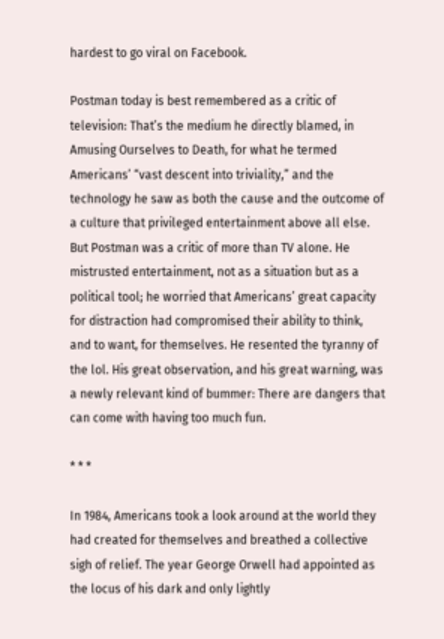hardest to go viral on Facebook.

Postman today is best remembered as a critic of television: That’s the medium he directly blamed, in Amusing Ourselves to Death, for what he termed Americans’ “vast descent into triviality,” and the technology he saw as both the cause and the outcome of a culture that privileged entertainment above all else. But Postman was a critic of more than TV alone. He mistrusted entertainment, not as a situation but as a political tool; he worried that Americans’ great capacity for distraction had compromised their ability to think, and to want, for themselves. He resented the tyranny of the lol. His great observation, and his great warning, was a newly relevant kind of bummer: There are dangers that can come with having too much fun.

* * *

In 1984, Americans took a look around at the world they had created for themselves and breathed a collective sigh of relief. The year George Orwell had appointed as the locus of his dark and only lightly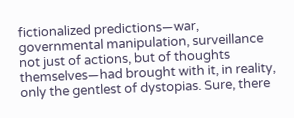fictionalized predictions—war, governmental manipulation, surveillance not just of actions, but of thoughts themselves—had brought with it, in reality, only the gentlest of dystopias. Sure, there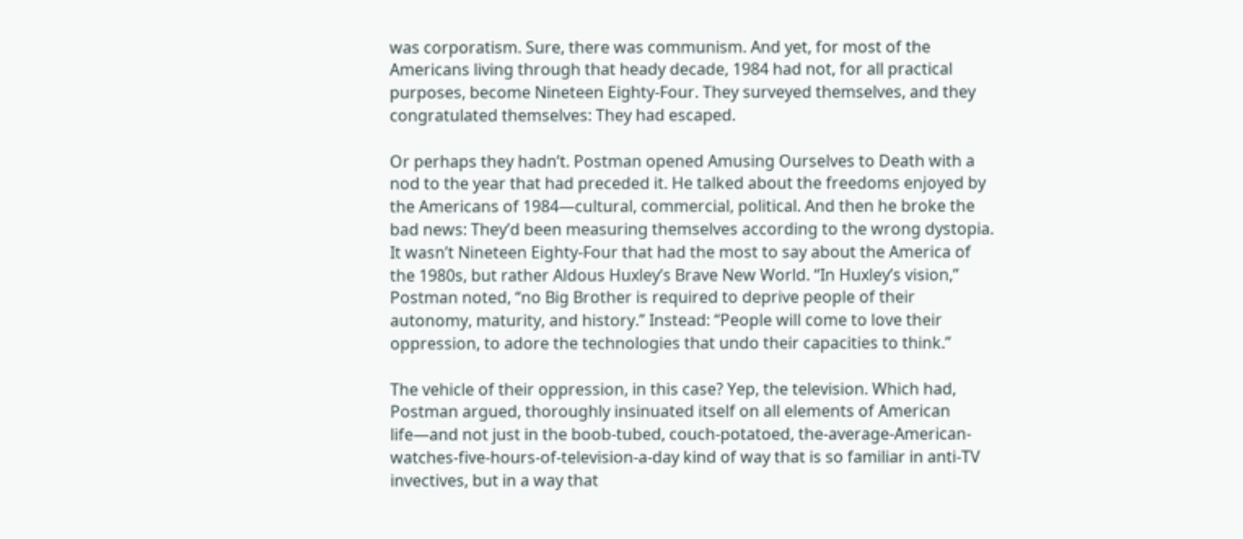was corporatism. Sure, there was communism. And yet, for most of the Americans living through that heady decade, 1984 had not, for all practical purposes, become Nineteen Eighty-Four. They surveyed themselves, and they congratulated themselves: They had escaped.

Or perhaps they hadn’t. Postman opened Amusing Ourselves to Death with a nod to the year that had preceded it. He talked about the freedoms enjoyed by the Americans of 1984—cultural, commercial, political. And then he broke the bad news: They’d been measuring themselves according to the wrong dystopia. It wasn’t Nineteen Eighty-Four that had the most to say about the America of the 1980s, but rather Aldous Huxley’s Brave New World. “In Huxley’s vision,” Postman noted, “no Big Brother is required to deprive people of their autonomy, maturity, and history.” Instead: “People will come to love their oppression, to adore the technologies that undo their capacities to think.”

The vehicle of their oppression, in this case? Yep, the television. Which had, Postman argued, thoroughly insinuated itself on all elements of American life—and not just in the boob-tubed, couch-potatoed, the-average-American-watches-five-hours-of-television-a-day kind of way that is so familiar in anti-TV invectives, but in a way that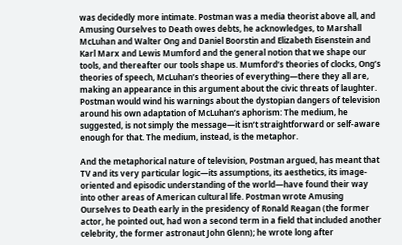was decidedly more intimate. Postman was a media theorist above all, and Amusing Ourselves to Death owes debts, he acknowledges, to Marshall McLuhan and Walter Ong and Daniel Boorstin and Elizabeth Eisenstein and Karl Marx and Lewis Mumford and the general notion that we shape our tools, and thereafter our tools shape us. Mumford’s theories of clocks, Ong’s theories of speech, McLuhan’s theories of everything—there they all are, making an appearance in this argument about the civic threats of laughter. Postman would wind his warnings about the dystopian dangers of television around his own adaptation of McLuhan’s aphorism: The medium, he suggested, is not simply the message—it isn’t straightforward or self-aware enough for that. The medium, instead, is the metaphor.

And the metaphorical nature of television, Postman argued, has meant that TV and its very particular logic—its assumptions, its aesthetics, its image-oriented and episodic understanding of the world—have found their way into other areas of American cultural life. Postman wrote Amusing Ourselves to Death early in the presidency of Ronald Reagan (the former actor, he pointed out, had won a second term in a field that included another celebrity, the former astronaut John Glenn); he wrote long after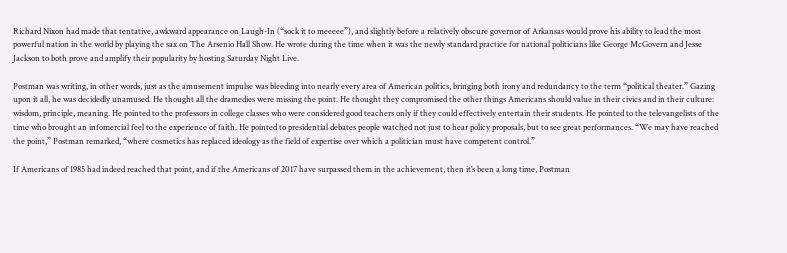Richard Nixon had made that tentative, awkward appearance on Laugh-In (“sock it to meeeee”), and slightly before a relatively obscure governor of Arkansas would prove his ability to lead the most powerful nation in the world by playing the sax on The Arsenio Hall Show. He wrote during the time when it was the newly standard practice for national politicians like George McGovern and Jesse Jackson to both prove and amplify their popularity by hosting Saturday Night Live.

Postman was writing, in other words, just as the amusement impulse was bleeding into nearly every area of American politics, bringing both irony and redundancy to the term “political theater.” Gazing upon it all, he was decidedly unamused. He thought all the dramedies were missing the point. He thought they compromised the other things Americans should value in their civics and in their culture: wisdom, principle, meaning. He pointed to the professors in college classes who were considered good teachers only if they could effectively entertain their students. He pointed to the televangelists of the time who brought an infomercial feel to the experience of faith. He pointed to presidential debates people watched not just to hear policy proposals, but to see great performances. “We may have reached the point,” Postman remarked, “where cosmetics has replaced ideology as the field of expertise over which a politician must have competent control.”

If Americans of 1985 had indeed reached that point, and if the Americans of 2017 have surpassed them in the achievement, then it’s been a long time, Postman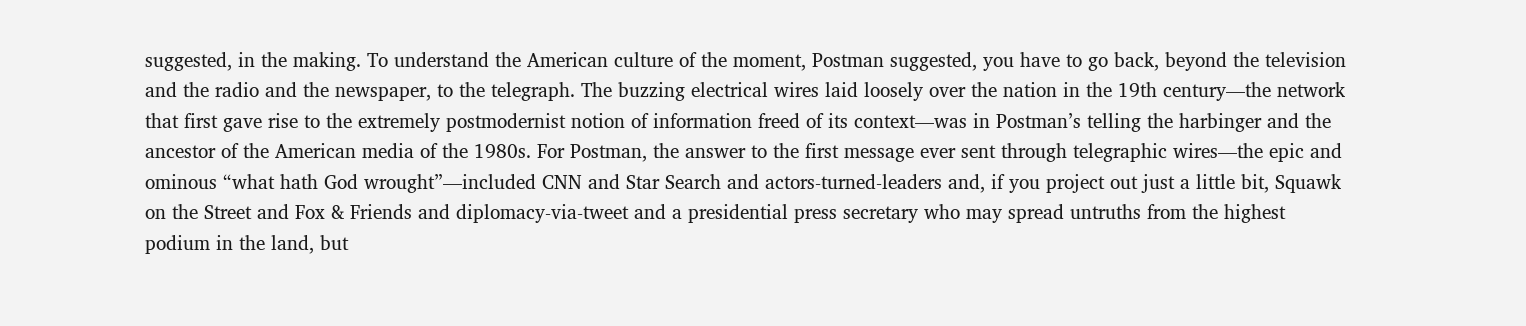suggested, in the making. To understand the American culture of the moment, Postman suggested, you have to go back, beyond the television and the radio and the newspaper, to the telegraph. The buzzing electrical wires laid loosely over the nation in the 19th century—the network that first gave rise to the extremely postmodernist notion of information freed of its context—was in Postman’s telling the harbinger and the ancestor of the American media of the 1980s. For Postman, the answer to the first message ever sent through telegraphic wires—the epic and ominous “what hath God wrought”—included CNN and Star Search and actors-turned-leaders and, if you project out just a little bit, Squawk on the Street and Fox & Friends and diplomacy-via-tweet and a presidential press secretary who may spread untruths from the highest podium in the land, but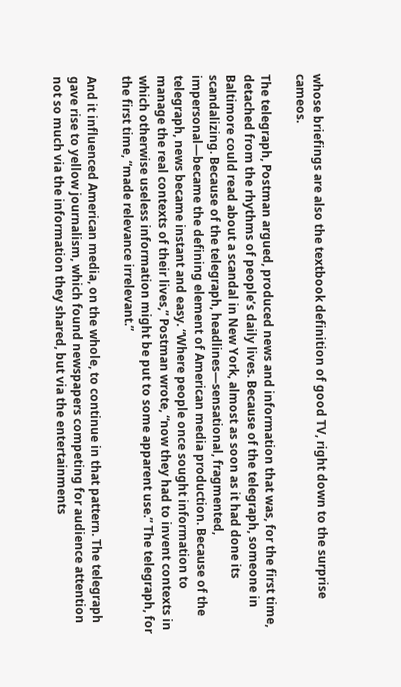whose briefings are also the textbook definition of good TV, right down to the surprise cameos.

The telegraph, Postman argued, produced news and information that was, for the first time, detached from the rhythms of people’s daily lives. Because of the telegraph, someone in Baltimore could read about a scandal in New York, almost as soon as it had done its scandalizing. Because of the telegraph, headlines—sensational, fragmented, impersonal—became the defining element of American media production. Because of the telegraph, news became instant and easy. “Where people once sought information to manage the real contexts of their lives,” Postman wrote, “now they had to invent contexts in which otherwise useless information might be put to some apparent use.” The telegraph, for the first time, “made relevance irrelevant.”

And it influenced American media, on the whole, to continue in that pattern. The telegraph gave rise to yellow journalism, which found newspapers competing for audience attention not so much via the information they shared, but via the entertainments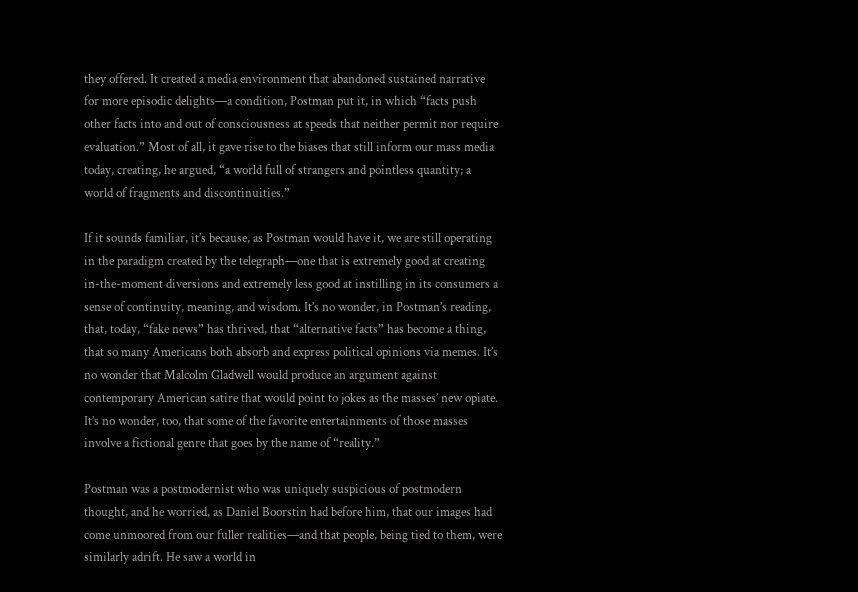they offered. It created a media environment that abandoned sustained narrative for more episodic delights—a condition, Postman put it, in which “facts push other facts into and out of consciousness at speeds that neither permit nor require evaluation.” Most of all, it gave rise to the biases that still inform our mass media today, creating, he argued, “a world full of strangers and pointless quantity; a world of fragments and discontinuities.”

If it sounds familiar, it’s because, as Postman would have it, we are still operating in the paradigm created by the telegraph—one that is extremely good at creating in-the-moment diversions and extremely less good at instilling in its consumers a sense of continuity, meaning, and wisdom. It’s no wonder, in Postman’s reading, that, today, “fake news” has thrived, that “alternative facts” has become a thing, that so many Americans both absorb and express political opinions via memes. It’s no wonder that Malcolm Gladwell would produce an argument against contemporary American satire that would point to jokes as the masses’ new opiate. It’s no wonder, too, that some of the favorite entertainments of those masses involve a fictional genre that goes by the name of “reality.”

Postman was a postmodernist who was uniquely suspicious of postmodern thought, and he worried, as Daniel Boorstin had before him, that our images had come unmoored from our fuller realities—and that people, being tied to them, were similarly adrift. He saw a world in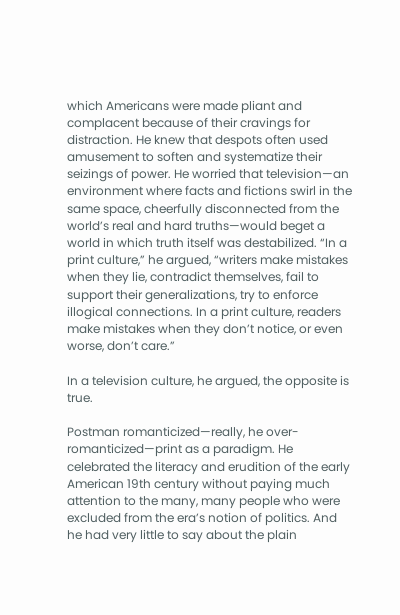which Americans were made pliant and complacent because of their cravings for distraction. He knew that despots often used amusement to soften and systematize their seizings of power. He worried that television—an environment where facts and fictions swirl in the same space, cheerfully disconnected from the world’s real and hard truths—would beget a world in which truth itself was destabilized. “In a print culture,” he argued, “writers make mistakes when they lie, contradict themselves, fail to support their generalizations, try to enforce illogical connections. In a print culture, readers make mistakes when they don’t notice, or even worse, don’t care.”

In a television culture, he argued, the opposite is true.

Postman romanticized—really, he over-romanticized—print as a paradigm. He celebrated the literacy and erudition of the early American 19th century without paying much attention to the many, many people who were excluded from the era’s notion of politics. And he had very little to say about the plain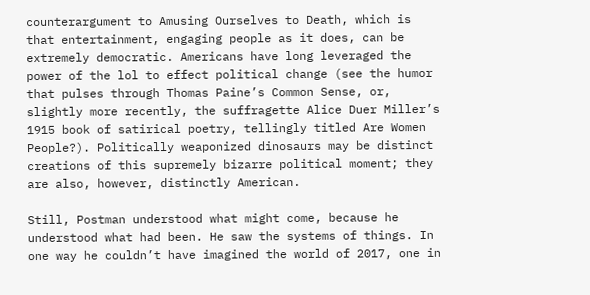counterargument to Amusing Ourselves to Death, which is that entertainment, engaging people as it does, can be extremely democratic. Americans have long leveraged the power of the lol to effect political change (see the humor that pulses through Thomas Paine’s Common Sense, or, slightly more recently, the suffragette Alice Duer Miller’s 1915 book of satirical poetry, tellingly titled Are Women People?). Politically weaponized dinosaurs may be distinct creations of this supremely bizarre political moment; they are also, however, distinctly American.

Still, Postman understood what might come, because he understood what had been. He saw the systems of things. In one way he couldn’t have imagined the world of 2017, one in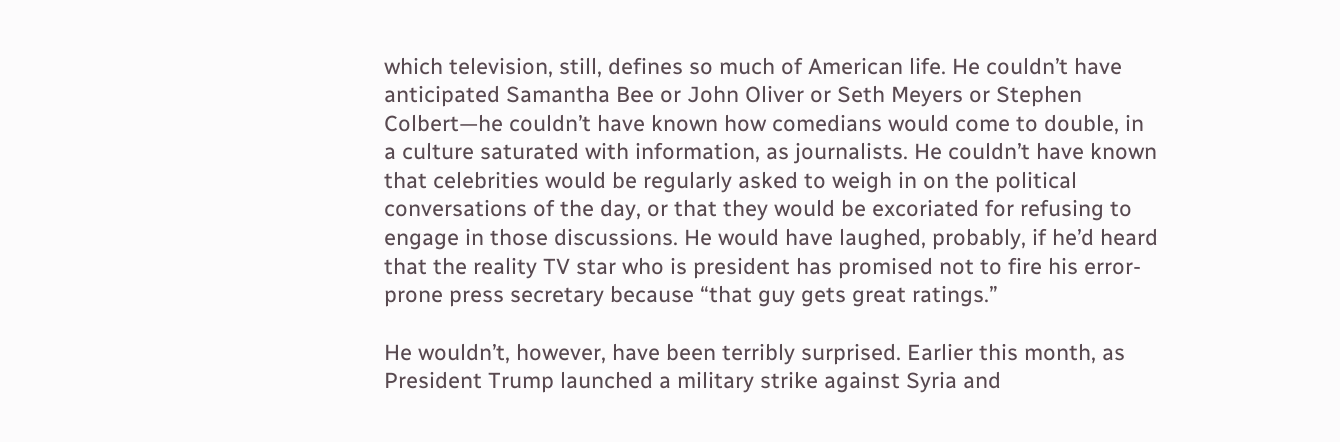which television, still, defines so much of American life. He couldn’t have anticipated Samantha Bee or John Oliver or Seth Meyers or Stephen Colbert—he couldn’t have known how comedians would come to double, in a culture saturated with information, as journalists. He couldn’t have known that celebrities would be regularly asked to weigh in on the political conversations of the day, or that they would be excoriated for refusing to engage in those discussions. He would have laughed, probably, if he’d heard that the reality TV star who is president has promised not to fire his error-prone press secretary because “that guy gets great ratings.”

He wouldn’t, however, have been terribly surprised. Earlier this month, as President Trump launched a military strike against Syria and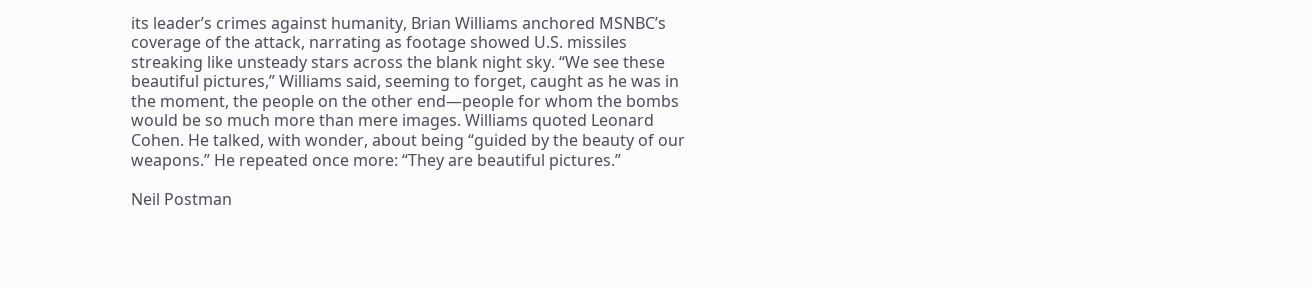its leader’s crimes against humanity, Brian Williams anchored MSNBC’s coverage of the attack, narrating as footage showed U.S. missiles streaking like unsteady stars across the blank night sky. “We see these beautiful pictures,” Williams said, seeming to forget, caught as he was in the moment, the people on the other end—people for whom the bombs would be so much more than mere images. Williams quoted Leonard Cohen. He talked, with wonder, about being “guided by the beauty of our weapons.” He repeated once more: “They are beautiful pictures.”

Neil Postman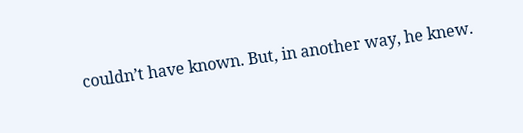couldn’t have known. But, in another way, he knew.